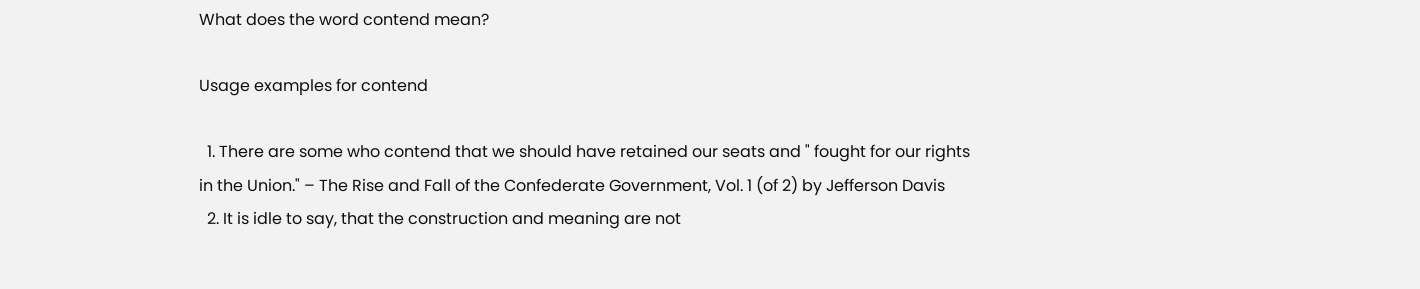What does the word contend mean?

Usage examples for contend

  1. There are some who contend that we should have retained our seats and " fought for our rights in the Union." – The Rise and Fall of the Confederate Government, Vol. 1 (of 2) by Jefferson Davis
  2. It is idle to say, that the construction and meaning are not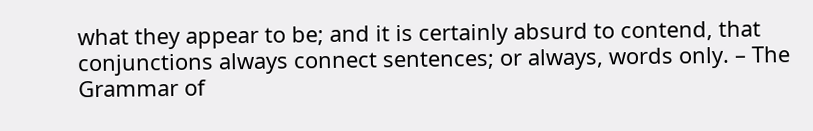what they appear to be; and it is certainly absurd to contend, that conjunctions always connect sentences; or always, words only. – The Grammar of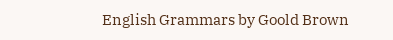English Grammars by Goold Brown